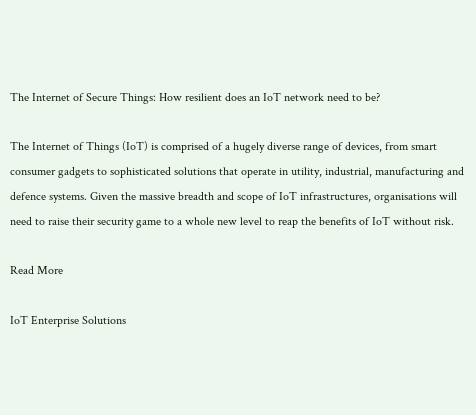The Internet of Secure Things: How resilient does an IoT network need to be?

The Internet of Things (IoT) is comprised of a hugely diverse range of devices, from smart consumer gadgets to sophisticated solutions that operate in utility, industrial, manufacturing and defence systems. Given the massive breadth and scope of IoT infrastructures, organisations will need to raise their security game to a whole new level to reap the benefits of IoT without risk.

Read More

IoT Enterprise Solutions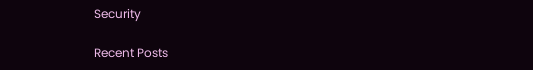Security

Recent Posts